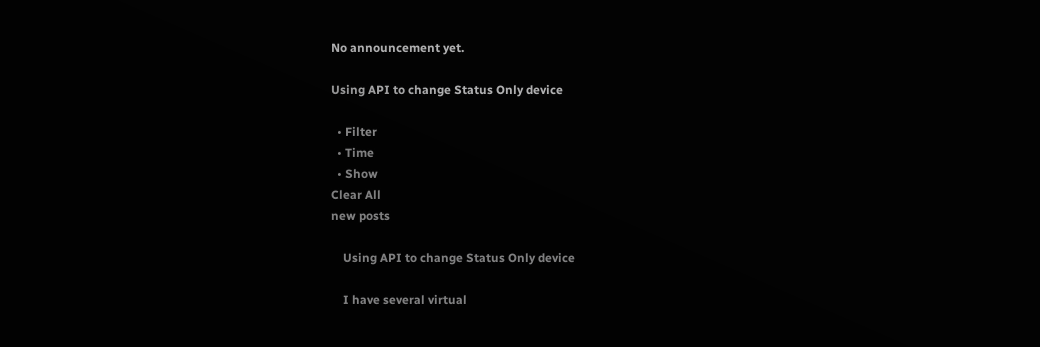No announcement yet.

Using API to change Status Only device

  • Filter
  • Time
  • Show
Clear All
new posts

    Using API to change Status Only device

    I have several virtual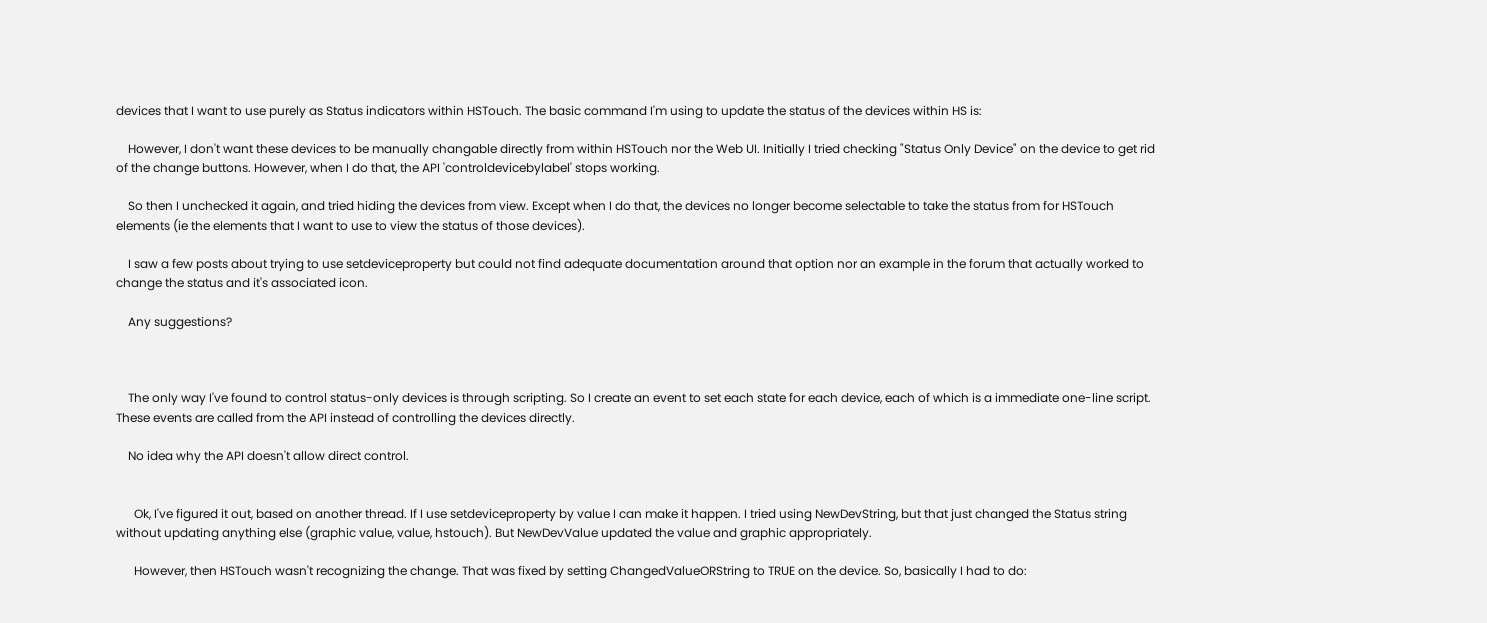devices that I want to use purely as Status indicators within HSTouch. The basic command I'm using to update the status of the devices within HS is:

    However, I don't want these devices to be manually changable directly from within HSTouch nor the Web UI. Initially I tried checking "Status Only Device" on the device to get rid of the change buttons. However, when I do that, the API 'controldevicebylabel' stops working.

    So then I unchecked it again, and tried hiding the devices from view. Except when I do that, the devices no longer become selectable to take the status from for HSTouch elements (ie the elements that I want to use to view the status of those devices).

    I saw a few posts about trying to use setdeviceproperty but could not find adequate documentation around that option nor an example in the forum that actually worked to change the status and it's associated icon.

    Any suggestions?



    The only way I've found to control status-only devices is through scripting. So I create an event to set each state for each device, each of which is a immediate one-line script. These events are called from the API instead of controlling the devices directly.

    No idea why the API doesn't allow direct control.


      Ok, I've figured it out, based on another thread. If I use setdeviceproperty by value I can make it happen. I tried using NewDevString, but that just changed the Status string without updating anything else (graphic value, value, hstouch). But NewDevValue updated the value and graphic appropriately.

      However, then HSTouch wasn't recognizing the change. That was fixed by setting ChangedValueORString to TRUE on the device. So, basically I had to do: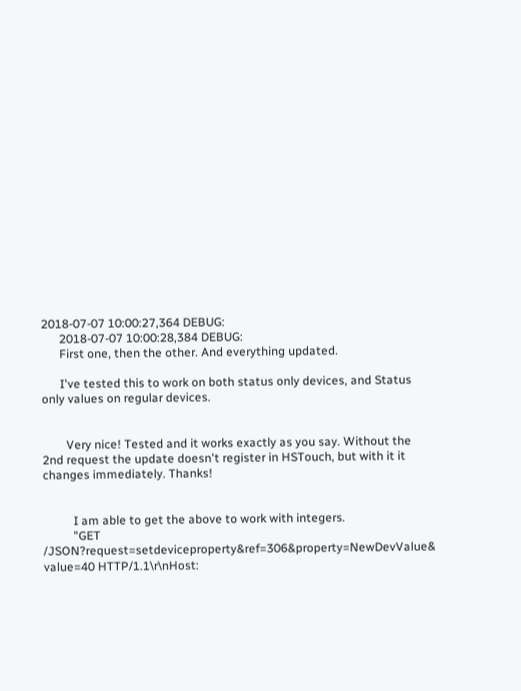2018-07-07 10:00:27,364 DEBUG:
      2018-07-07 10:00:28,384 DEBUG:
      First one, then the other. And everything updated.

      I've tested this to work on both status only devices, and Status only values on regular devices.


        Very nice! Tested and it works exactly as you say. Without the 2nd request the update doesn't register in HSTouch, but with it it changes immediately. Thanks!


          I am able to get the above to work with integers.
          "GET /JSON?request=setdeviceproperty&ref=306&property=NewDevValue& value=40 HTTP/1.1\r\nHost: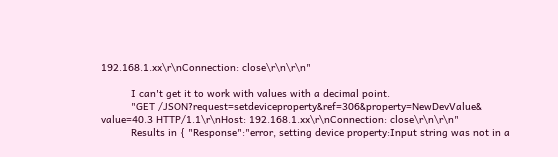192.168.1.xx\r\nConnection: close\r\n\r\n"

          I can't get it to work with values with a decimal point.
          "GET /JSON?request=setdeviceproperty&ref=306&property=NewDevValue& value=40.3 HTTP/1.1\r\nHost: 192.168.1.xx\r\nConnection: close\r\n\r\n"
          Results in { "Response":"error, setting device property:Input string was not in a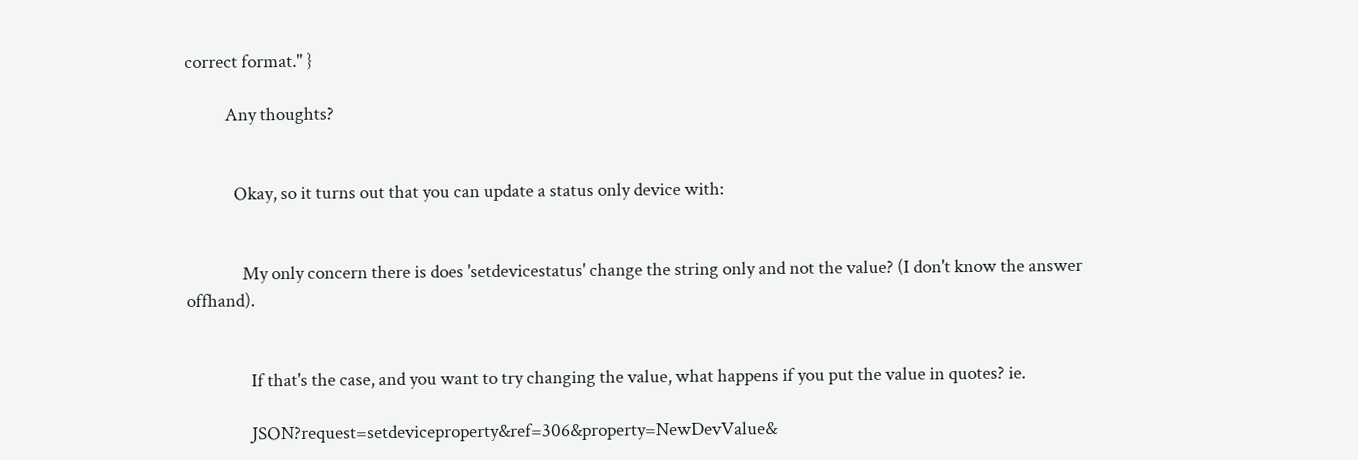correct format." }

          Any thoughts?


            Okay, so it turns out that you can update a status only device with:


              My only concern there is does 'setdevicestatus' change the string only and not the value? (I don't know the answer offhand).


                If that's the case, and you want to try changing the value, what happens if you put the value in quotes? ie.

                JSON?request=setdeviceproperty&ref=306&property=NewDevValue&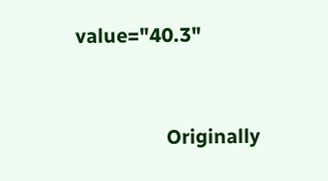value="40.3"


                  Originally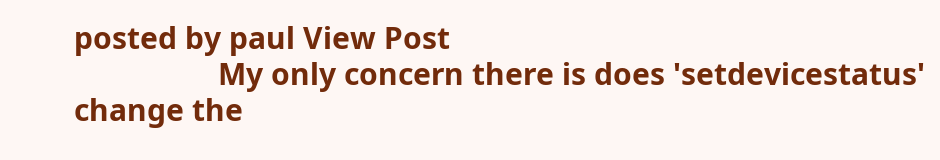posted by paul View Post
                  My only concern there is does 'setdevicestatus' change the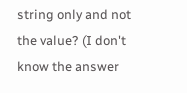string only and not the value? (I don't know the answer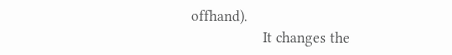offhand).
                  It changes the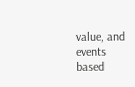value, and events based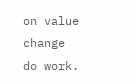on value change do work.